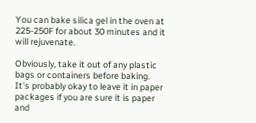You can bake silica gel in the oven at 225-250F for about 30 minutes and it will rejuvenate.

Obviously, take it out of any plastic bags or containers before baking.
It's probably okay to leave it in paper packages if you are sure it is paper and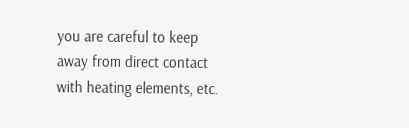you are careful to keep away from direct contact with heating elements, etc.